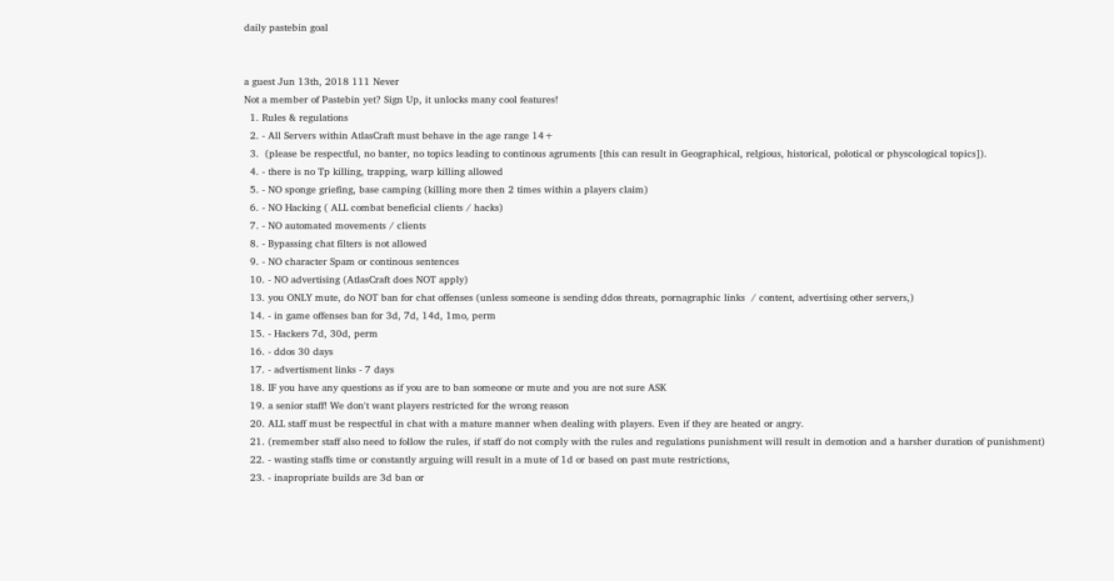daily pastebin goal


a guest Jun 13th, 2018 111 Never
Not a member of Pastebin yet? Sign Up, it unlocks many cool features!
  1. Rules & regulations
  2. - All Servers within AtlasCraft must behave in the age range 14+
  3.  (please be respectful, no banter, no topics leading to continous agruments [this can result in Geographical, relgious, historical, polotical or physcological topics]).
  4. - there is no Tp killing, trapping, warp killing allowed
  5. - NO sponge griefing, base camping (killing more then 2 times within a players claim)
  6. - NO Hacking ( ALL combat beneficial clients / hacks)
  7. - NO automated movements / clients
  8. - Bypassing chat filters is not allowed
  9. - NO character Spam or continous sentences
  10. - NO advertising (AtlasCraft does NOT apply)
  13. you ONLY mute, do NOT ban for chat offenses (unless someone is sending ddos threats, pornagraphic links  / content, advertising other servers,)
  14. - in game offenses ban for 3d, 7d, 14d, 1mo, perm
  15. - Hackers 7d, 30d, perm
  16. - ddos 30 days
  17. - advertisment links - 7 days
  18. IF you have any questions as if you are to ban someone or mute and you are not sure ASK
  19. a senior staff! We don't want players restricted for the wrong reason
  20. ALL staff must be respectful in chat with a mature manner when dealing with players. Even if they are heated or angry.
  21. (remember staff also need to follow the rules, if staff do not comply with the rules and regulations punishment will result in demotion and a harsher duration of punishment)
  22. - wasting staffs time or constantly arguing will result in a mute of 1d or based on past mute restrictions,
  23. - inapropriate builds are 3d ban or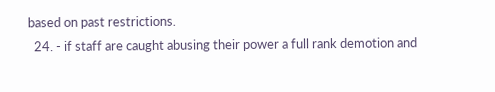based on past restrictions.
  24. - if staff are caught abusing their power a full rank demotion and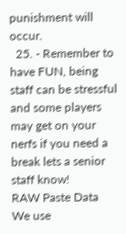punishment will occur.
  25. - Remember to have FUN, being staff can be stressful and some players may get on your nerfs if you need a break lets a senior staff know!
RAW Paste Data
We use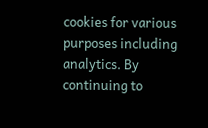cookies for various purposes including analytics. By continuing to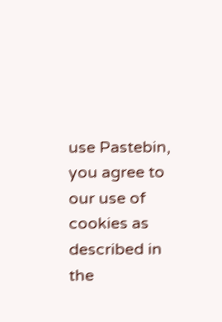use Pastebin, you agree to our use of cookies as described in the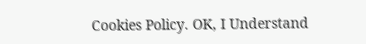Cookies Policy. OK, I Understand